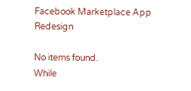Facebook Marketplace App Redesign

No items found.
While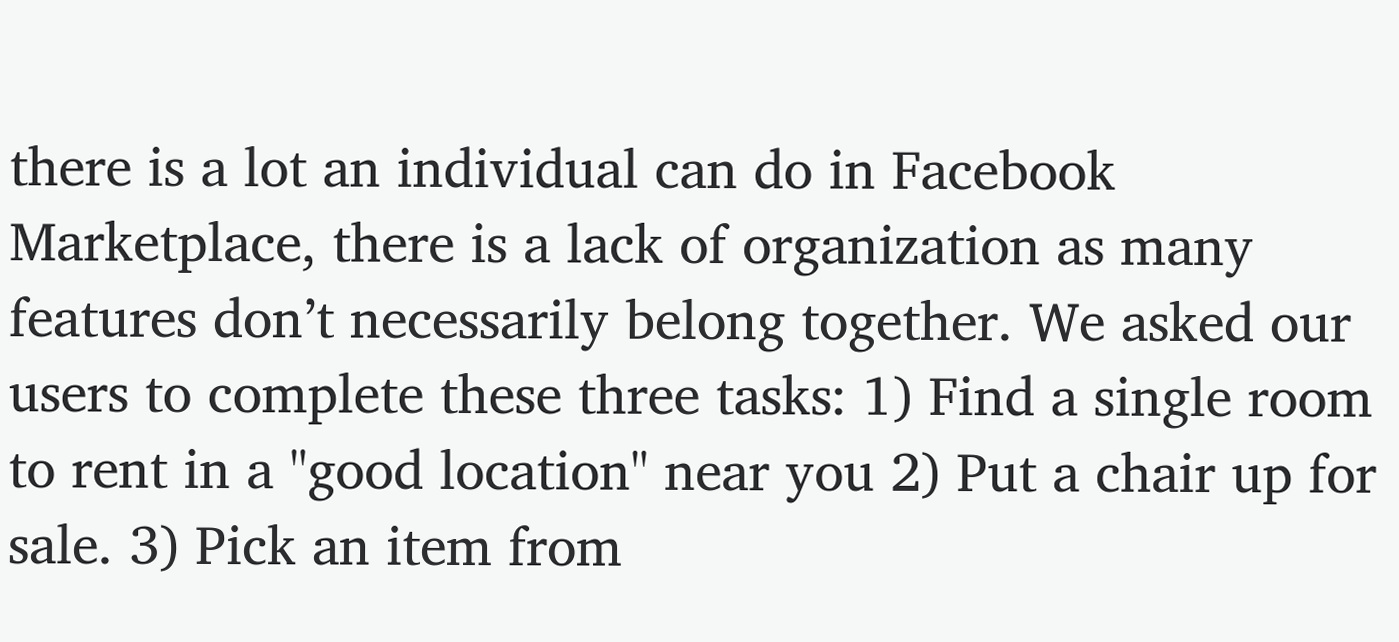there is a lot an individual can do in Facebook Marketplace, there is a lack of organization as many features don’t necessarily belong together. We asked our users to complete these three tasks: 1) Find a single room to rent in a "good location" near you 2) Put a chair up for sale. 3) Pick an item from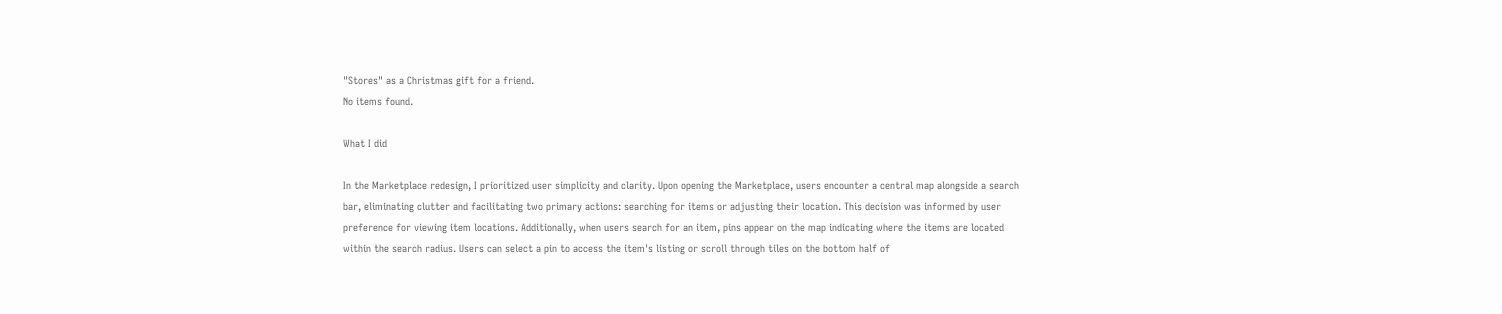"Stores" as a Christmas gift for a friend.
No items found.

What I did

In the Marketplace redesign, I prioritized user simplicity and clarity. Upon opening the Marketplace, users encounter a central map alongside a search bar, eliminating clutter and facilitating two primary actions: searching for items or adjusting their location. This decision was informed by user preference for viewing item locations. Additionally, when users search for an item, pins appear on the map indicating where the items are located within the search radius. Users can select a pin to access the item's listing or scroll through tiles on the bottom half of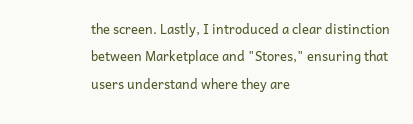the screen. Lastly, I introduced a clear distinction between Marketplace and "Stores," ensuring that users understand where they are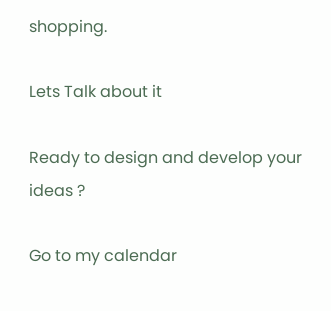shopping.

Lets Talk about it

Ready to design and develop your ideas ?

Go to my calendar